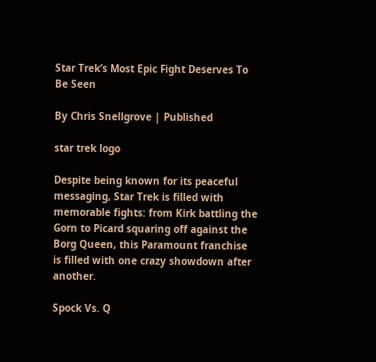Star Trek’s Most Epic Fight Deserves To Be Seen

By Chris Snellgrove | Published

star trek logo

Despite being known for its peaceful messaging, Star Trek is filled with memorable fights: from Kirk battling the Gorn to Picard squaring off against the Borg Queen, this Paramount franchise is filled with one crazy showdown after another.

Spock Vs. Q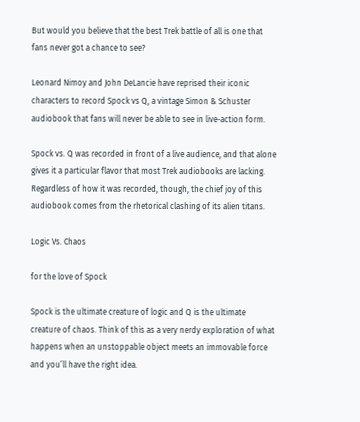But would you believe that the best Trek battle of all is one that fans never got a chance to see?

Leonard Nimoy and John DeLancie have reprised their iconic characters to record Spock vs Q, a vintage Simon & Schuster audiobook that fans will never be able to see in live-action form.

Spock vs. Q was recorded in front of a live audience, and that alone gives it a particular flavor that most Trek audiobooks are lacking. Regardless of how it was recorded, though, the chief joy of this audiobook comes from the rhetorical clashing of its alien titans.

Logic Vs. Chaos

for the love of Spock

Spock is the ultimate creature of logic and Q is the ultimate creature of chaos. Think of this as a very nerdy exploration of what happens when an unstoppable object meets an immovable force and you’ll have the right idea.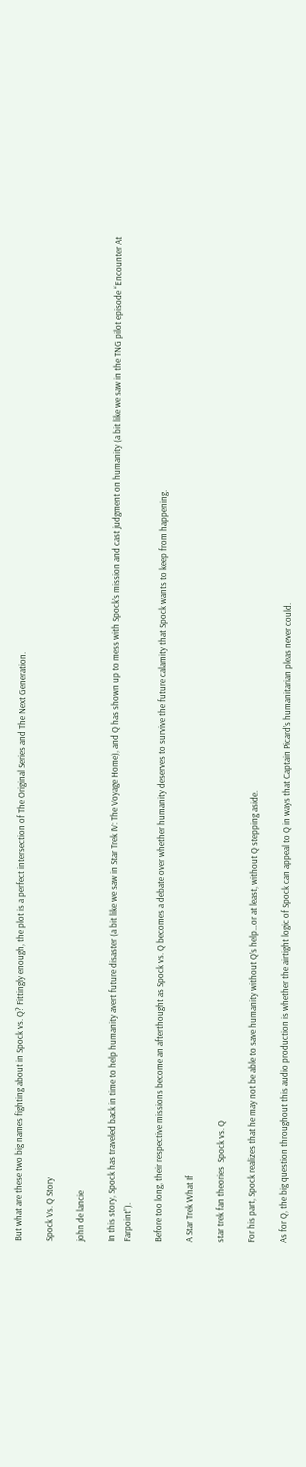But what are these two big names fighting about in Spock vs. Q? Fittingly enough, the plot is a perfect intersection of The Original Series and The Next Generation.

Spock Vs. Q Story

john de lancie

In this story, Spock has traveled back in time to help humanity avert future disaster (a bit like we saw in Star Trek IV: The Voyage Home), and Q has shown up to mess with Spock’s mission and cast judgment on humanity (a bit like we saw in the TNG pilot episode “Encounter At Farpoint”).

Before too long, their respective missions become an afterthought as Spock vs. Q becomes a debate over whether humanity deserves to survive the future calamity that Spock wants to keep from happening.

A Star Trek What If

star trek fan theories  Spock vs. Q

For his part, Spock realizes that he may not be able to save humanity without Q’s help…or at least, without Q stepping aside.

As for Q, the big question throughout this audio production is whether the airtight logic of Spock can appeal to Q in ways that Captain Picard’s humanitarian pleas never could.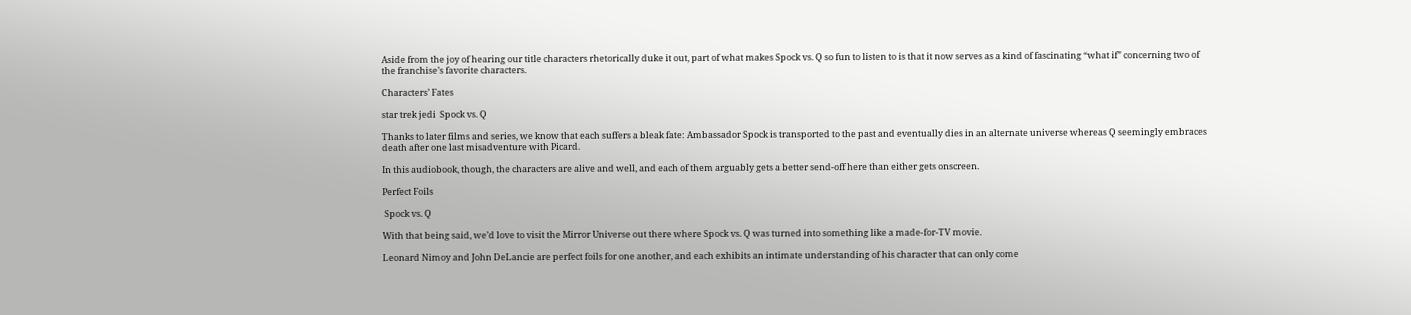Aside from the joy of hearing our title characters rhetorically duke it out, part of what makes Spock vs. Q so fun to listen to is that it now serves as a kind of fascinating “what if” concerning two of the franchise’s favorite characters.

Characters’ Fates

star trek jedi  Spock vs. Q

Thanks to later films and series, we know that each suffers a bleak fate: Ambassador Spock is transported to the past and eventually dies in an alternate universe whereas Q seemingly embraces death after one last misadventure with Picard.

In this audiobook, though, the characters are alive and well, and each of them arguably gets a better send-off here than either gets onscreen.

Perfect Foils

 Spock vs. Q

With that being said, we’d love to visit the Mirror Universe out there where Spock vs. Q was turned into something like a made-for-TV movie.

Leonard Nimoy and John DeLancie are perfect foils for one another, and each exhibits an intimate understanding of his character that can only come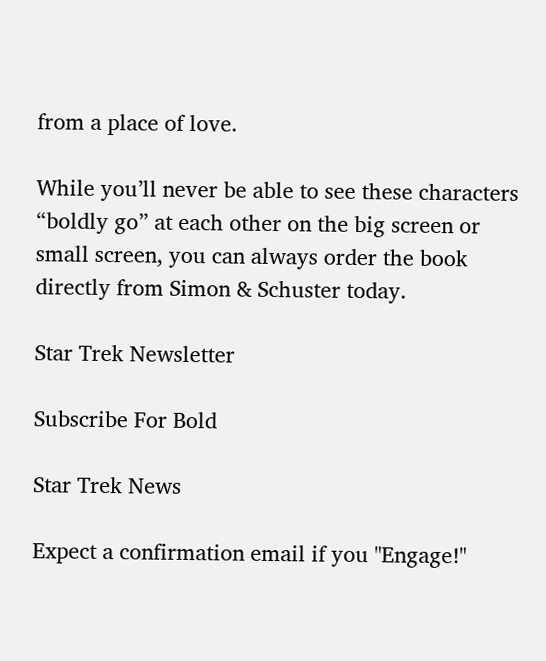from a place of love.

While you’ll never be able to see these characters “boldly go” at each other on the big screen or small screen, you can always order the book directly from Simon & Schuster today.

Star Trek Newsletter

Subscribe For Bold

Star Trek News

Expect a confirmation email if you "Engage!"